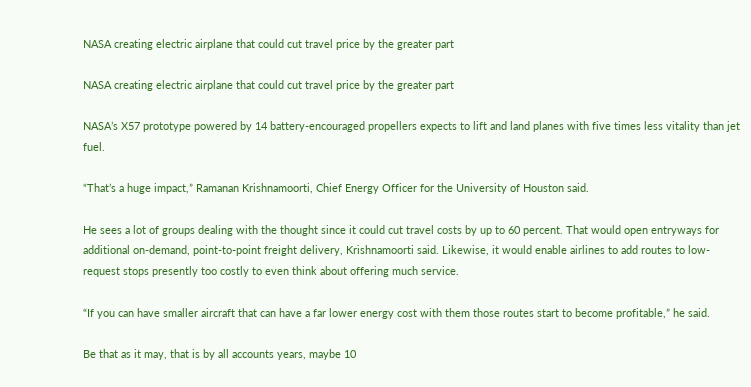NASA creating electric airplane that could cut travel price by the greater part

NASA creating electric airplane that could cut travel price by the greater part

NASA’s X57 prototype powered by 14 battery-encouraged propellers expects to lift and land planes with five times less vitality than jet fuel.

“That’s a huge impact,” Ramanan Krishnamoorti, Chief Energy Officer for the University of Houston said.

He sees a lot of groups dealing with the thought since it could cut travel costs by up to 60 percent. That would open entryways for additional on-demand, point-to-point freight delivery, Krishnamoorti said. Likewise, it would enable airlines to add routes to low-request stops presently too costly to even think about offering much service.

“If you can have smaller aircraft that can have a far lower energy cost with them those routes start to become profitable,” he said.

Be that as it may, that is by all accounts years, maybe 10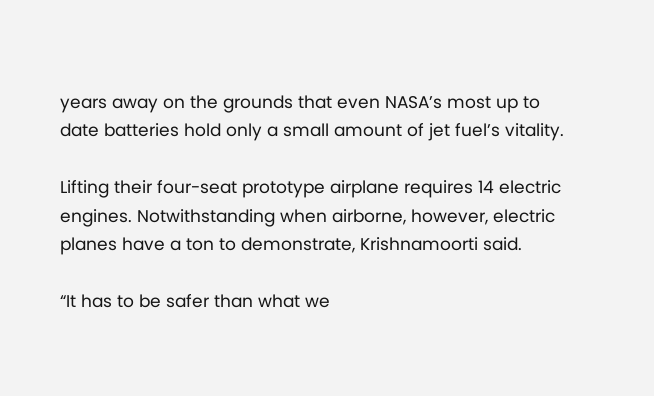years away on the grounds that even NASA’s most up to date batteries hold only a small amount of jet fuel’s vitality.

Lifting their four-seat prototype airplane requires 14 electric engines. Notwithstanding when airborne, however, electric planes have a ton to demonstrate, Krishnamoorti said.

“It has to be safer than what we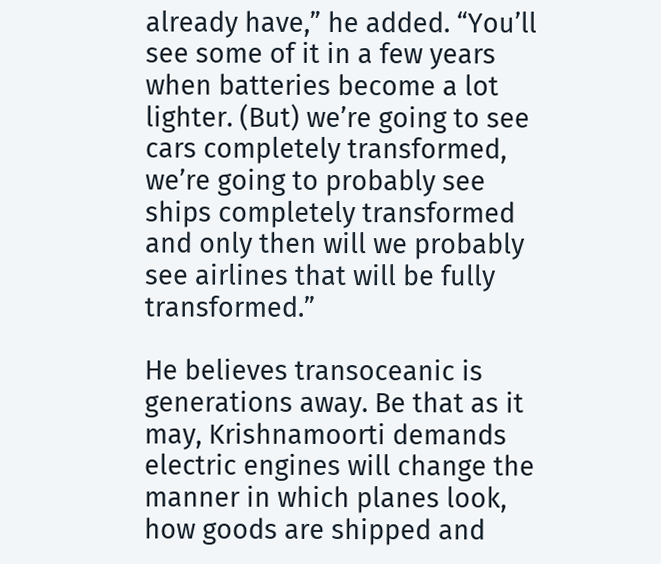already have,” he added. “You’ll see some of it in a few years when batteries become a lot lighter. (But) we’re going to see cars completely transformed, we’re going to probably see ships completely transformed and only then will we probably see airlines that will be fully transformed.”

He believes transoceanic is generations away. Be that as it may, Krishnamoorti demands electric engines will change the manner in which planes look, how goods are shipped and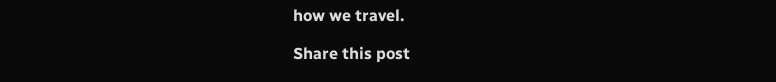how we travel.

Share this post